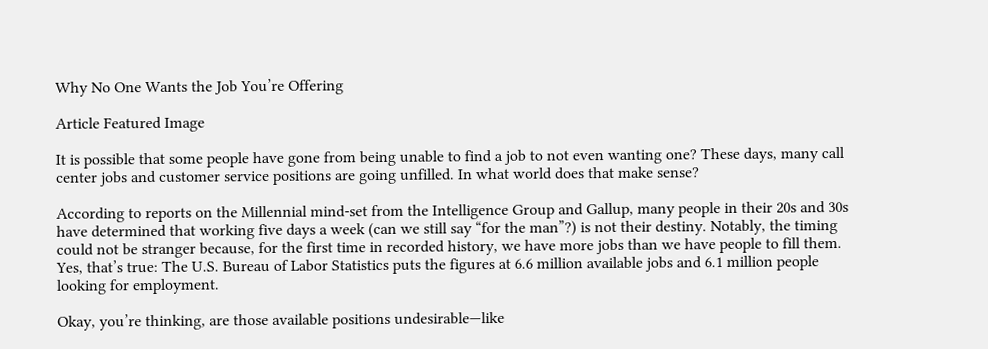Why No One Wants the Job You’re Offering

Article Featured Image

It is possible that some people have gone from being unable to find a job to not even wanting one? These days, many call center jobs and customer service positions are going unfilled. In what world does that make sense?

According to reports on the Millennial mind-set from the Intelligence Group and Gallup, many people in their 20s and 30s have determined that working five days a week (can we still say “for the man”?) is not their destiny. Notably, the timing could not be stranger because, for the first time in recorded history, we have more jobs than we have people to fill them. Yes, that’s true: The U.S. Bureau of Labor Statistics puts the figures at 6.6 million available jobs and 6.1 million people looking for employment.

Okay, you’re thinking, are those available positions undesirable—like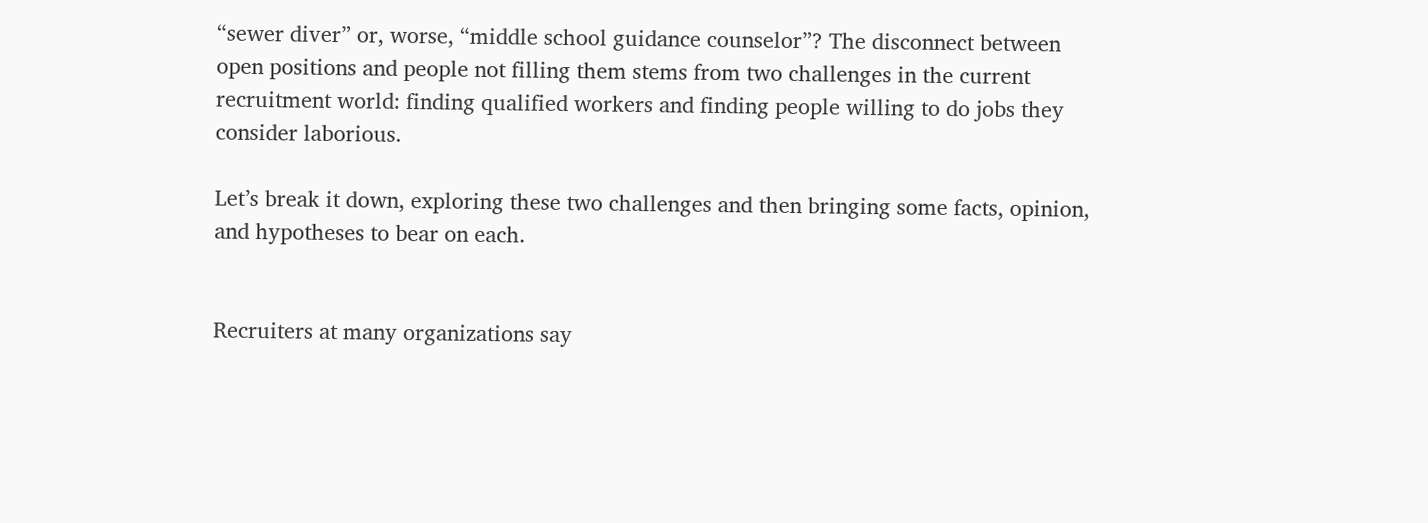“sewer diver” or, worse, “middle school guidance counselor”? The disconnect between open positions and people not filling them stems from two challenges in the current recruitment world: finding qualified workers and finding people willing to do jobs they consider laborious.

Let’s break it down, exploring these two challenges and then bringing some facts, opinion, and hypotheses to bear on each.


Recruiters at many organizations say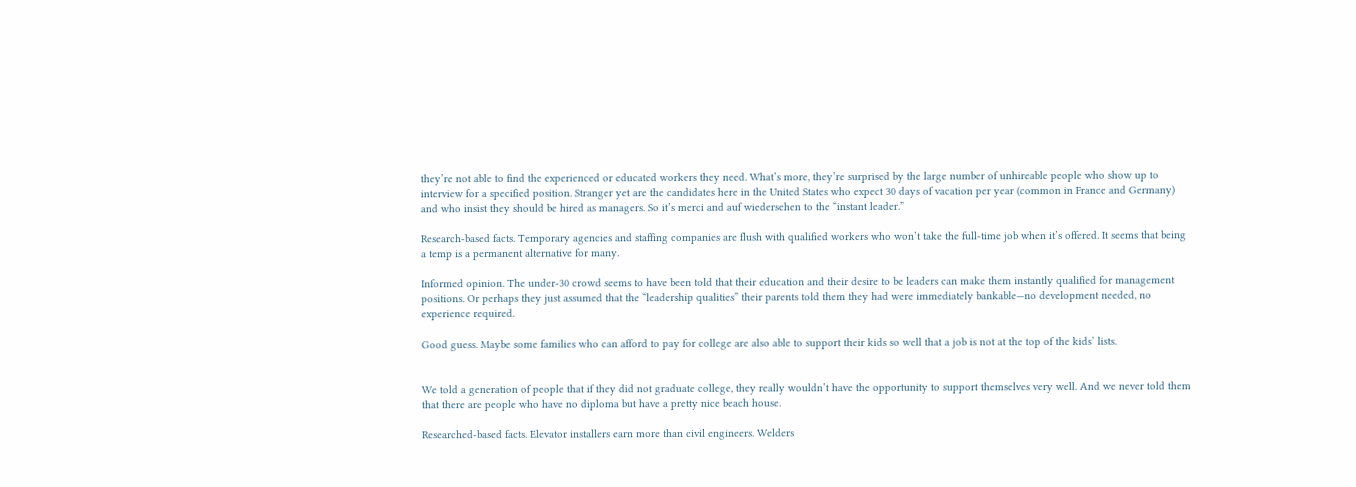they’re not able to find the experienced or educated workers they need. What’s more, they’re surprised by the large number of unhireable people who show up to interview for a specified position. Stranger yet are the candidates here in the United States who expect 30 days of vacation per year (common in France and Germany) and who insist they should be hired as managers. So it’s merci and auf wiedersehen to the “instant leader.”

Research-based facts. Temporary agencies and staffing companies are flush with qualified workers who won’t take the full-time job when it’s offered. It seems that being a temp is a permanent alternative for many.

Informed opinion. The under-30 crowd seems to have been told that their education and their desire to be leaders can make them instantly qualified for management positions. Or perhaps they just assumed that the “leadership qualities” their parents told them they had were immediately bankable—no development needed, no experience required.

Good guess. Maybe some families who can afford to pay for college are also able to support their kids so well that a job is not at the top of the kids’ lists.


We told a generation of people that if they did not graduate college, they really wouldn’t have the opportunity to support themselves very well. And we never told them that there are people who have no diploma but have a pretty nice beach house.

Researched-based facts. Elevator installers earn more than civil engineers. Welders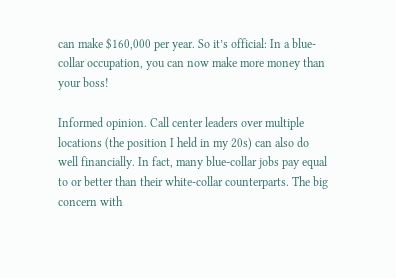can make $160,000 per year. So it’s official: In a blue-collar occupation, you can now make more money than your boss!

Informed opinion. Call center leaders over multiple locations (the position I held in my 20s) can also do well financially. In fact, many blue-collar jobs pay equal to or better than their white-collar counterparts. The big concern with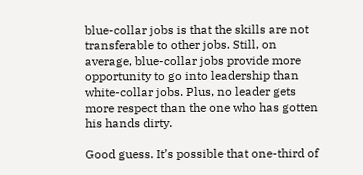blue-collar jobs is that the skills are not transferable to other jobs. Still, on average, blue-collar jobs provide more opportunity to go into leadership than white-collar jobs. Plus, no leader gets more respect than the one who has gotten his hands dirty.

Good guess. It’s possible that one-third of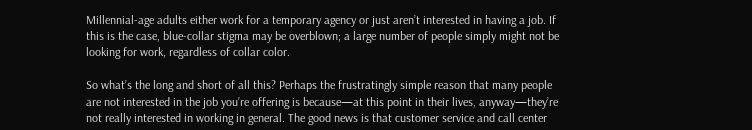Millennial-age adults either work for a temporary agency or just aren’t interested in having a job. If this is the case, blue-collar stigma may be overblown; a large number of people simply might not be looking for work, regardless of collar color.

So what’s the long and short of all this? Perhaps the frustratingly simple reason that many people are not interested in the job you’re offering is because—at this point in their lives, anyway—they’re not really interested in working in general. The good news is that customer service and call center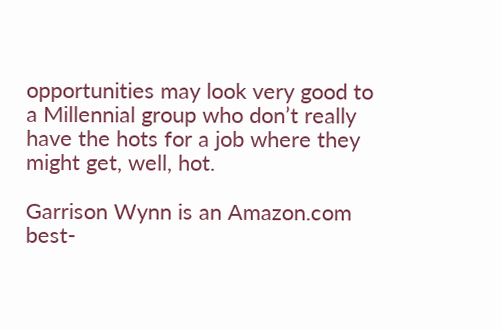opportunities may look very good to a Millennial group who don’t really have the hots for a job where they might get, well, hot.

Garrison Wynn is an Amazon.com best-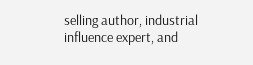selling author, industrial influence expert, and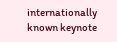internationally known keynote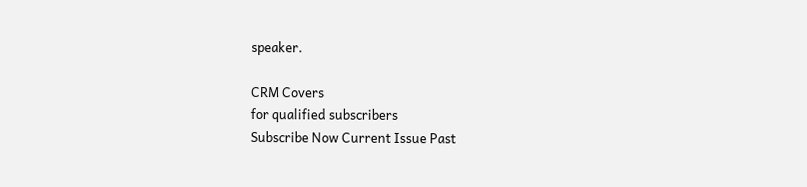speaker.

CRM Covers
for qualified subscribers
Subscribe Now Current Issue Past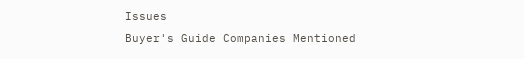Issues
Buyer's Guide Companies Mentioned